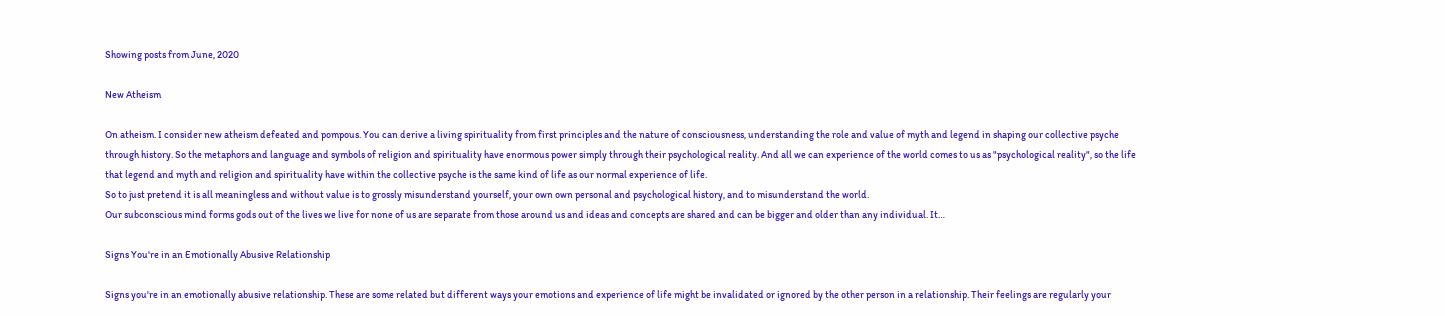Showing posts from June, 2020

New Atheism

On atheism. I consider new atheism defeated and pompous. You can derive a living spirituality from first principles and the nature of consciousness, understanding the role and value of myth and legend in shaping our collective psyche through history. So the metaphors and language and symbols of religion and spirituality have enormous power simply through their psychological reality. And all we can experience of the world comes to us as "psychological reality", so the life that legend and myth and religion and spirituality have within the collective psyche is the same kind of life as our normal experience of life.
So to just pretend it is all meaningless and without value is to grossly misunderstand yourself, your own own personal and psychological history, and to misunderstand the world.
Our subconscious mind forms gods out of the lives we live for none of us are separate from those around us and ideas and concepts are shared and can be bigger and older than any individual. It…

Signs You're in an Emotionally Abusive Relationship

Signs you're in an emotionally abusive relationship. These are some related but different ways your emotions and experience of life might be invalidated or ignored by the other person in a relationship. Their feelings are regularly your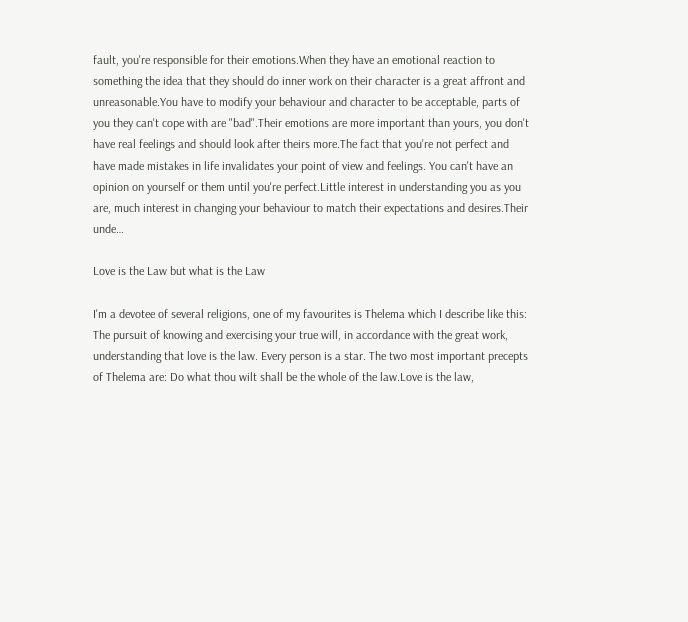fault, you're responsible for their emotions.When they have an emotional reaction to something the idea that they should do inner work on their character is a great affront and unreasonable.You have to modify your behaviour and character to be acceptable, parts of you they can't cope with are "bad".Their emotions are more important than yours, you don't have real feelings and should look after theirs more.The fact that you're not perfect and have made mistakes in life invalidates your point of view and feelings. You can't have an opinion on yourself or them until you're perfect.Little interest in understanding you as you are, much interest in changing your behaviour to match their expectations and desires.Their unde…

Love is the Law but what is the Law

I'm a devotee of several religions, one of my favourites is Thelema which I describe like this: The pursuit of knowing and exercising your true will, in accordance with the great work, understanding that love is the law. Every person is a star. The two most important precepts of Thelema are: Do what thou wilt shall be the whole of the law.Love is the law,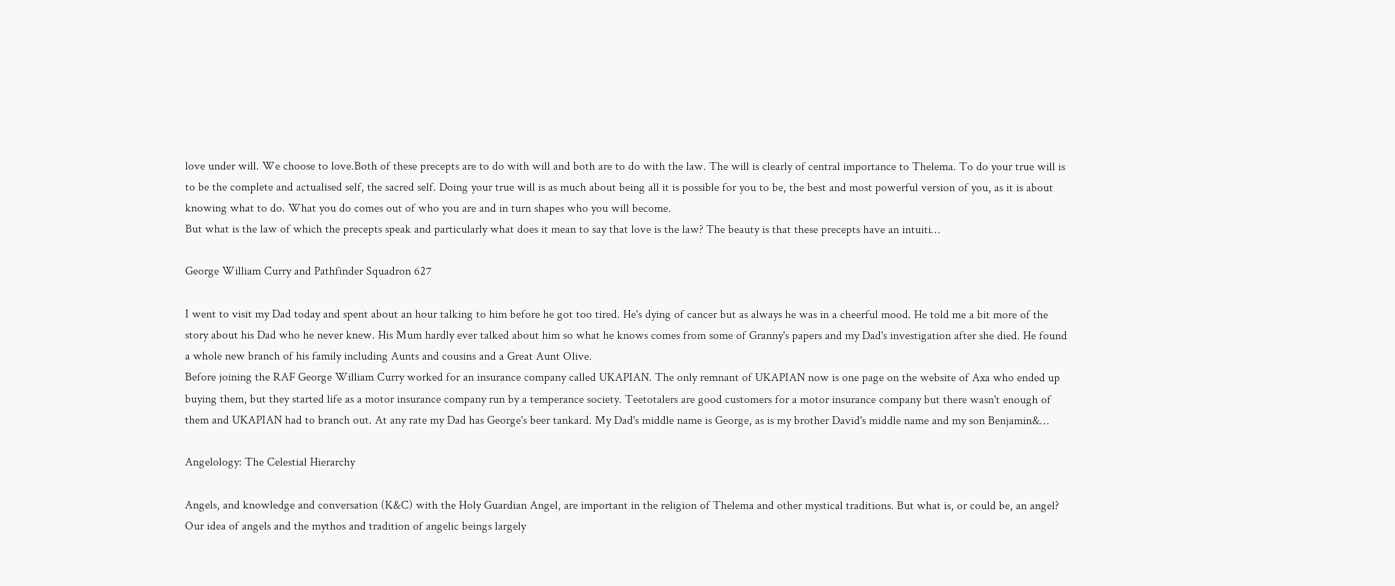love under will. We choose to love.Both of these precepts are to do with will and both are to do with the law. The will is clearly of central importance to Thelema. To do your true will is to be the complete and actualised self, the sacred self. Doing your true will is as much about being all it is possible for you to be, the best and most powerful version of you, as it is about knowing what to do. What you do comes out of who you are and in turn shapes who you will become.
But what is the law of which the precepts speak and particularly what does it mean to say that love is the law? The beauty is that these precepts have an intuiti…

George William Curry and Pathfinder Squadron 627

I went to visit my Dad today and spent about an hour talking to him before he got too tired. He's dying of cancer but as always he was in a cheerful mood. He told me a bit more of the story about his Dad who he never knew. His Mum hardly ever talked about him so what he knows comes from some of Granny's papers and my Dad's investigation after she died. He found a whole new branch of his family including Aunts and cousins and a Great Aunt Olive.
Before joining the RAF George William Curry worked for an insurance company called UKAPIAN. The only remnant of UKAPIAN now is one page on the website of Axa who ended up buying them, but they started life as a motor insurance company run by a temperance society. Teetotalers are good customers for a motor insurance company but there wasn't enough of them and UKAPIAN had to branch out. At any rate my Dad has George's beer tankard. My Dad's middle name is George, as is my brother David's middle name and my son Benjamin&…

Angelology: The Celestial Hierarchy

Angels, and knowledge and conversation (K&C) with the Holy Guardian Angel, are important in the religion of Thelema and other mystical traditions. But what is, or could be, an angel?
Our idea of angels and the mythos and tradition of angelic beings largely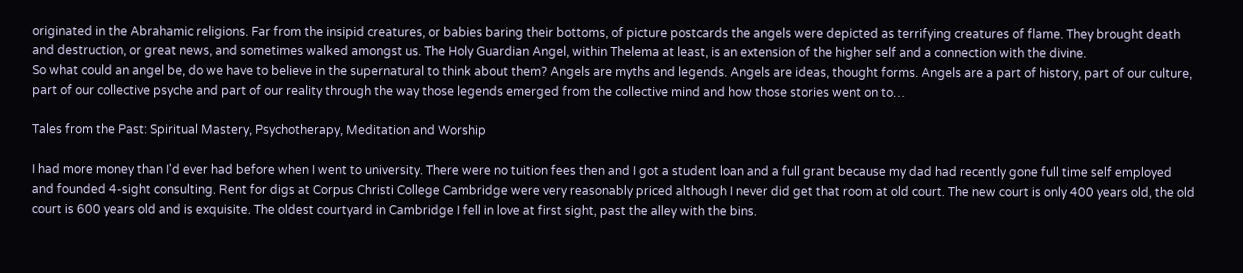originated in the Abrahamic religions. Far from the insipid creatures, or babies baring their bottoms, of picture postcards the angels were depicted as terrifying creatures of flame. They brought death and destruction, or great news, and sometimes walked amongst us. The Holy Guardian Angel, within Thelema at least, is an extension of the higher self and a connection with the divine.
So what could an angel be, do we have to believe in the supernatural to think about them? Angels are myths and legends. Angels are ideas, thought forms. Angels are a part of history, part of our culture, part of our collective psyche and part of our reality through the way those legends emerged from the collective mind and how those stories went on to…

Tales from the Past: Spiritual Mastery, Psychotherapy, Meditation and Worship

I had more money than I'd ever had before when I went to university. There were no tuition fees then and I got a student loan and a full grant because my dad had recently gone full time self employed and founded 4-sight consulting. Rent for digs at Corpus Christi College Cambridge were very reasonably priced although I never did get that room at old court. The new court is only 400 years old, the old court is 600 years old and is exquisite. The oldest courtyard in Cambridge I fell in love at first sight, past the alley with the bins.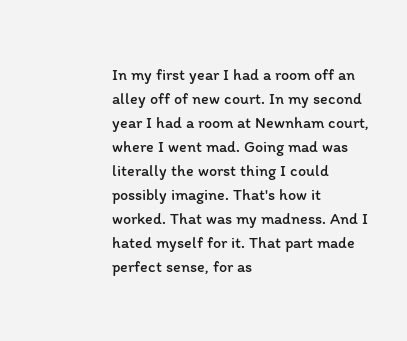In my first year I had a room off an alley off of new court. In my second year I had a room at Newnham court, where I went mad. Going mad was literally the worst thing I could possibly imagine. That's how it worked. That was my madness. And I hated myself for it. That part made perfect sense, for as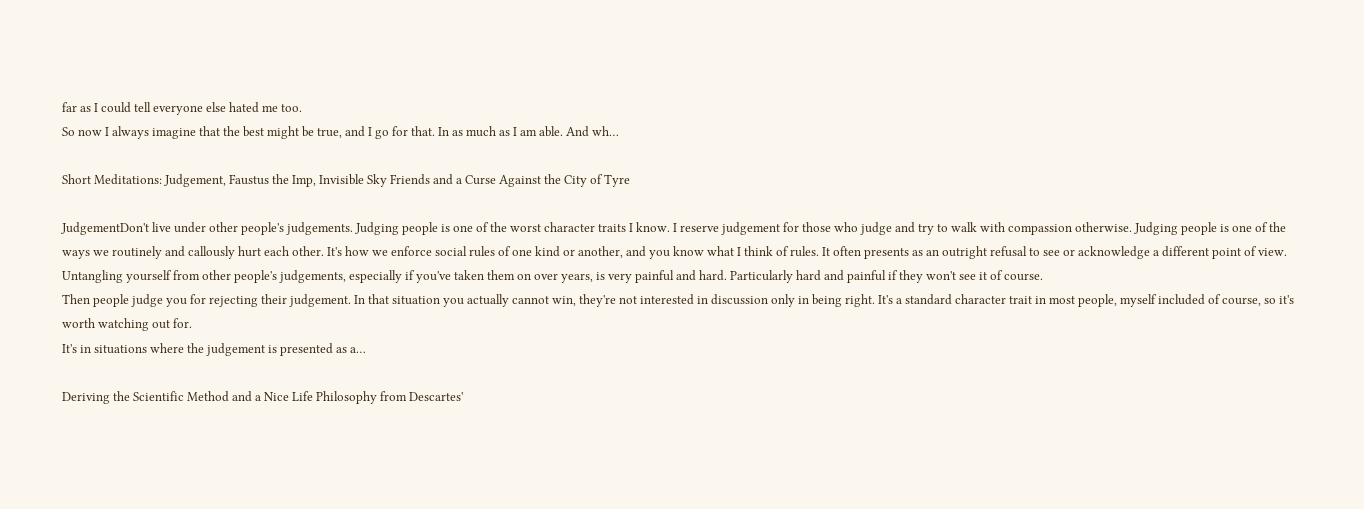far as I could tell everyone else hated me too.
So now I always imagine that the best might be true, and I go for that. In as much as I am able. And wh…

Short Meditations: Judgement, Faustus the Imp, Invisible Sky Friends and a Curse Against the City of Tyre

JudgementDon't live under other people's judgements. Judging people is one of the worst character traits I know. I reserve judgement for those who judge and try to walk with compassion otherwise. Judging people is one of the ways we routinely and callously hurt each other. It's how we enforce social rules of one kind or another, and you know what I think of rules. It often presents as an outright refusal to see or acknowledge a different point of view.
Untangling yourself from other people's judgements, especially if you've taken them on over years, is very painful and hard. Particularly hard and painful if they won't see it of course.
Then people judge you for rejecting their judgement. In that situation you actually cannot win, they're not interested in discussion only in being right. It's a standard character trait in most people, myself included of course, so it's worth watching out for.
It's in situations where the judgement is presented as a…

Deriving the Scientific Method and a Nice Life Philosophy from Descartes'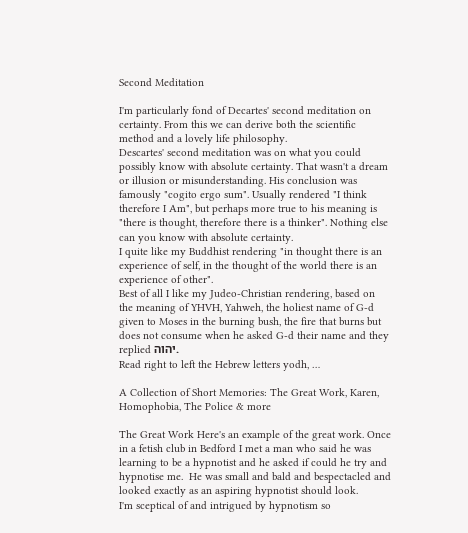Second Meditation

I'm particularly fond of Decartes' second meditation on certainty. From this we can derive both the scientific method and a lovely life philosophy.
Descartes' second meditation was on what you could possibly know with absolute certainty. That wasn't a dream or illusion or misunderstanding. His conclusion was famously "cogito ergo sum". Usually rendered "I think therefore I Am", but perhaps more true to his meaning is "there is thought, therefore there is a thinker". Nothing else can you know with absolute certainty.
I quite like my Buddhist rendering "in thought there is an experience of self, in the thought of the world there is an experience of other".
Best of all I like my Judeo-Christian rendering, based on the meaning of YHVH, Yahweh, the holiest name of G-d given to Moses in the burning bush, the fire that burns but does not consume when he asked G-d their name and they replied יהוה.
Read right to left the Hebrew letters yodh, …

A Collection of Short Memories: The Great Work, Karen, Homophobia, The Police & more

The Great Work Here's an example of the great work. Once in a fetish club in Bedford I met a man who said he was learning to be a hypnotist and he asked if could he try and hypnotise me.  He was small and bald and bespectacled and looked exactly as an aspiring hypnotist should look.
I'm sceptical of and intrigued by hypnotism so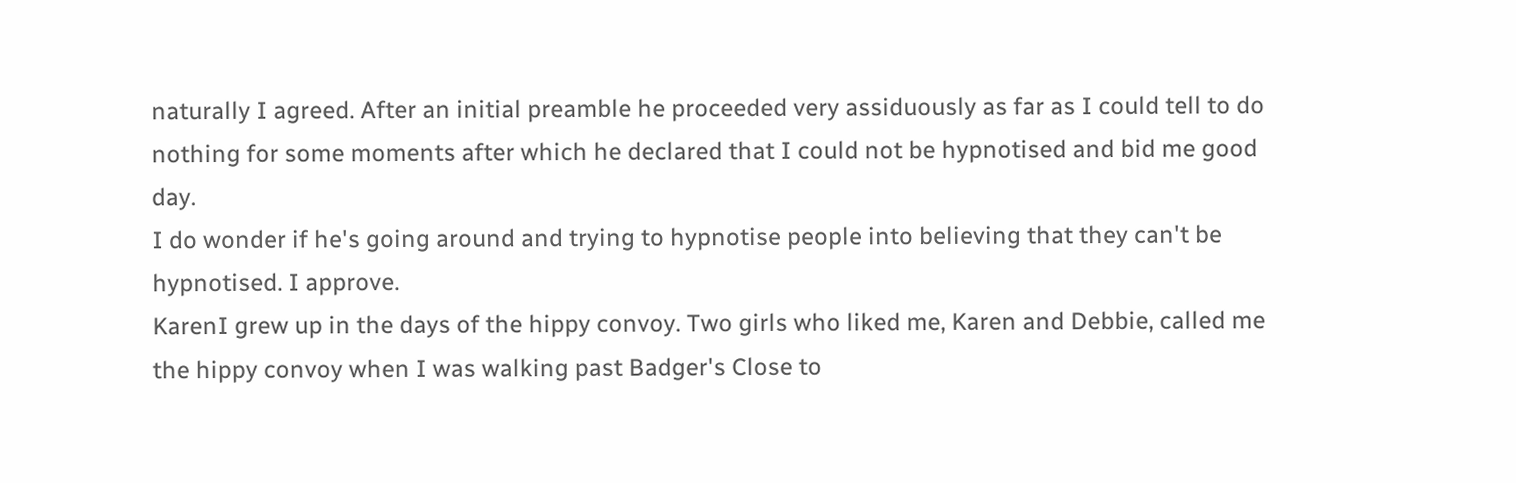naturally I agreed. After an initial preamble he proceeded very assiduously as far as I could tell to do nothing for some moments after which he declared that I could not be hypnotised and bid me good day.
I do wonder if he's going around and trying to hypnotise people into believing that they can't be hypnotised. I approve.
KarenI grew up in the days of the hippy convoy. Two girls who liked me, Karen and Debbie, called me the hippy convoy when I was walking past Badger's Close to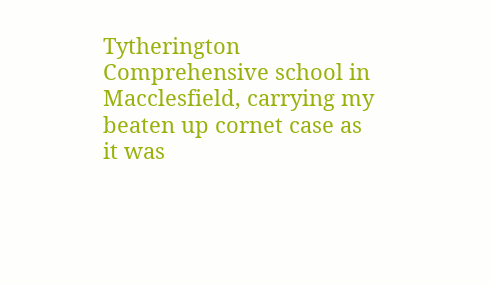Tytherington Comprehensive school in Macclesfield, carrying my beaten up cornet case as it was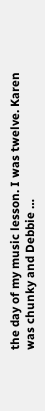the day of my music lesson. I was twelve. Karen was chunky and Debbie …